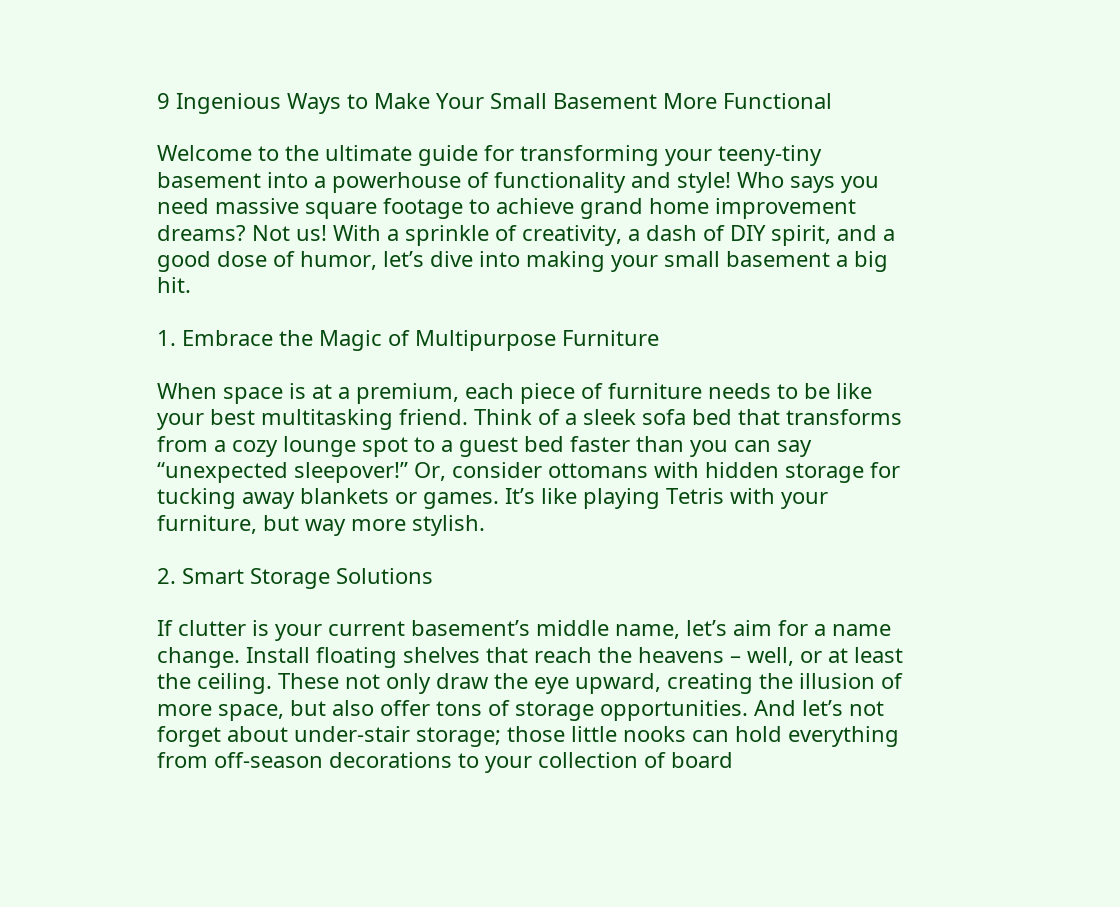9 Ingenious Ways to Make Your Small Basement More Functional

Welcome to the ultimate guide for transforming your teeny-tiny basement into a powerhouse of functionality and style! Who says you need massive square footage to achieve grand home improvement dreams? Not us! With a sprinkle of creativity, a dash of DIY spirit, and a good dose of humor, let’s dive into making your small basement a big hit.

1. Embrace the Magic of Multipurpose Furniture

When space is at a premium, each piece of furniture needs to be like your best multitasking friend. Think of a sleek sofa bed that transforms from a cozy lounge spot to a guest bed faster than you can say “unexpected sleepover!” Or, consider ottomans with hidden storage for tucking away blankets or games. It’s like playing Tetris with your furniture, but way more stylish.

2. Smart Storage Solutions

If clutter is your current basement’s middle name, let’s aim for a name change. Install floating shelves that reach the heavens – well, or at least the ceiling. These not only draw the eye upward, creating the illusion of more space, but also offer tons of storage opportunities. And let’s not forget about under-stair storage; those little nooks can hold everything from off-season decorations to your collection of board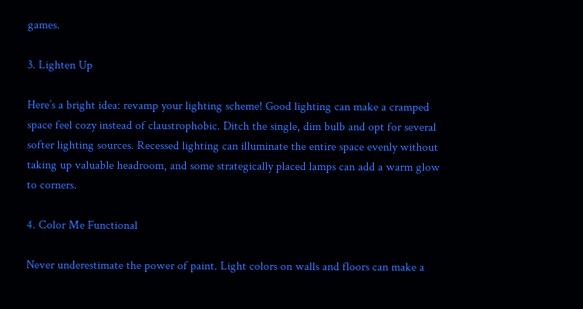games.

3. Lighten Up

Here’s a bright idea: revamp your lighting scheme! Good lighting can make a cramped space feel cozy instead of claustrophobic. Ditch the single, dim bulb and opt for several softer lighting sources. Recessed lighting can illuminate the entire space evenly without taking up valuable headroom, and some strategically placed lamps can add a warm glow to corners.

4. Color Me Functional

Never underestimate the power of paint. Light colors on walls and floors can make a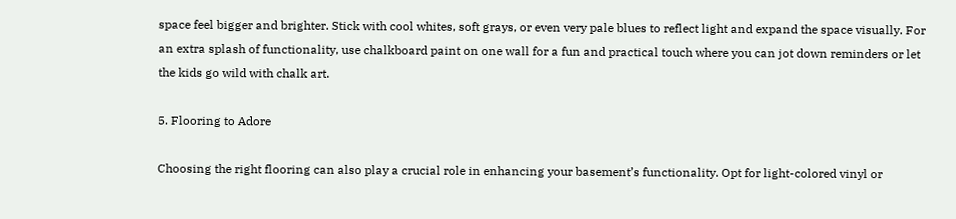space feel bigger and brighter. Stick with cool whites, soft grays, or even very pale blues to reflect light and expand the space visually. For an extra splash of functionality, use chalkboard paint on one wall for a fun and practical touch where you can jot down reminders or let the kids go wild with chalk art.

5. Flooring to Adore

Choosing the right flooring can also play a crucial role in enhancing your basement’s functionality. Opt for light-colored vinyl or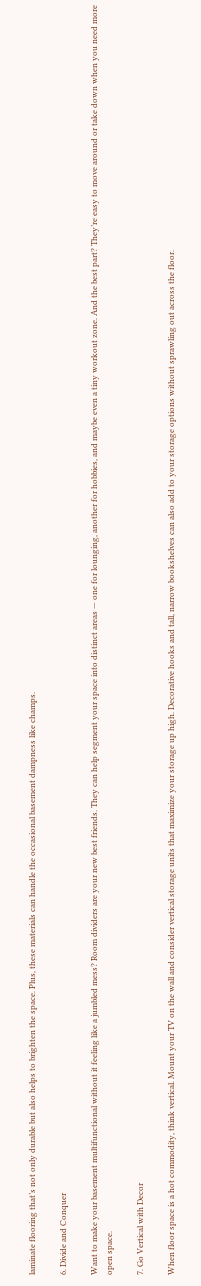laminate flooring that’s not only durable but also helps to brighten the space. Plus, these materials can handle the occasional basement dampness like champs.

6. Divide and Conquer

Want to make your basement multifunctional without it feeling like a jumbled mess? Room dividers are your new best friends. They can help segment your space into distinct areas — one for lounging, another for hobbies, and maybe even a tiny workout zone. And the best part? They’re easy to move around or take down when you need more open space.

7. Go Vertical with Decor

When floor space is a hot commodity, think vertical. Mount your TV on the wall and consider vertical storage units that maximize your storage up high. Decorative hooks and tall, narrow bookshelves can also add to your storage options without sprawling out across the floor.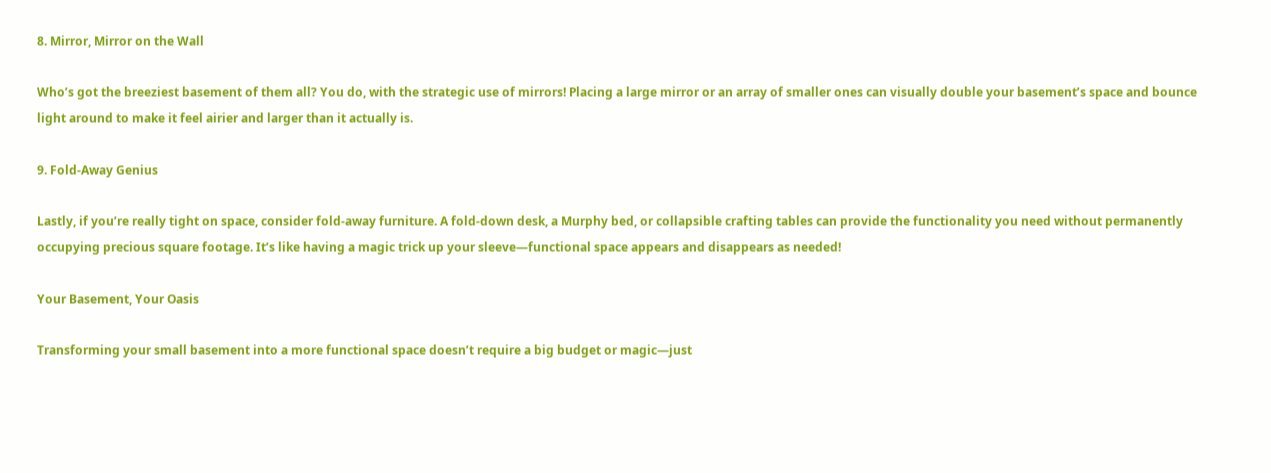8. Mirror, Mirror on the Wall

Who’s got the breeziest basement of them all? You do, with the strategic use of mirrors! Placing a large mirror or an array of smaller ones can visually double your basement’s space and bounce light around to make it feel airier and larger than it actually is.

9. Fold-Away Genius

Lastly, if you’re really tight on space, consider fold-away furniture. A fold-down desk, a Murphy bed, or collapsible crafting tables can provide the functionality you need without permanently occupying precious square footage. It’s like having a magic trick up your sleeve—functional space appears and disappears as needed!

Your Basement, Your Oasis

Transforming your small basement into a more functional space doesn’t require a big budget or magic—just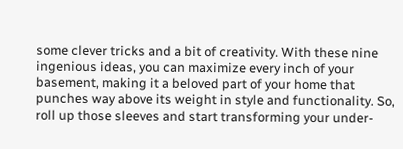some clever tricks and a bit of creativity. With these nine ingenious ideas, you can maximize every inch of your basement, making it a beloved part of your home that punches way above its weight in style and functionality. So, roll up those sleeves and start transforming your under-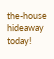the-house hideaway today!